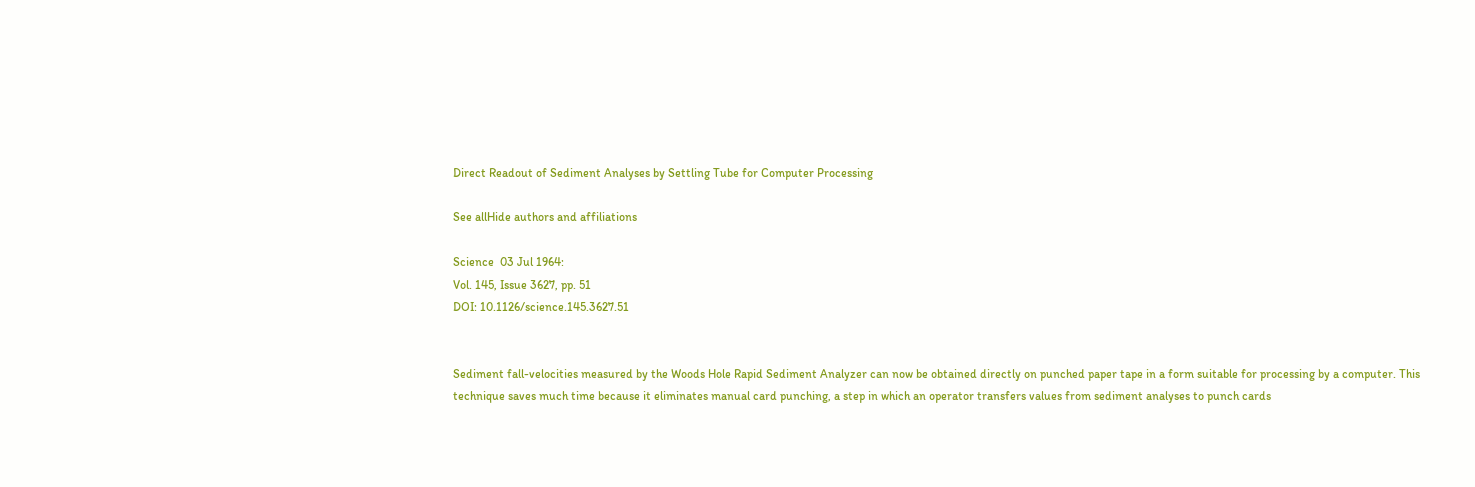Direct Readout of Sediment Analyses by Settling Tube for Computer Processing

See allHide authors and affiliations

Science  03 Jul 1964:
Vol. 145, Issue 3627, pp. 51
DOI: 10.1126/science.145.3627.51


Sediment fall-velocities measured by the Woods Hole Rapid Sediment Analyzer can now be obtained directly on punched paper tape in a form suitable for processing by a computer. This technique saves much time because it eliminates manual card punching, a step in which an operator transfers values from sediment analyses to punch cards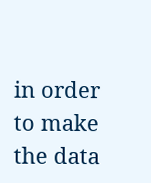in order to make the data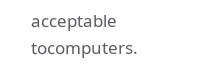acceptable tocomputers.